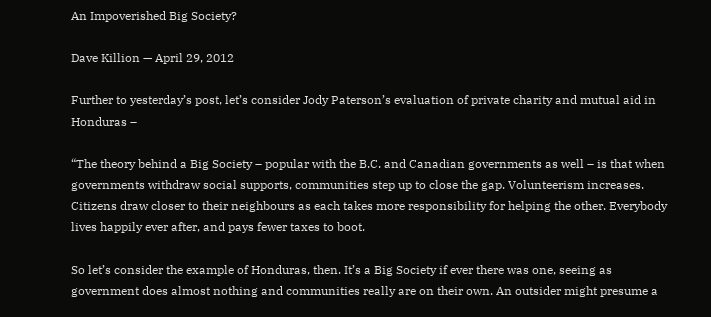An Impoverished Big Society?

Dave Killion — April 29, 2012

Further to yesterday’s post, let’s consider Jody Paterson’s evaluation of private charity and mutual aid in Honduras –

“The theory behind a Big Society – popular with the B.C. and Canadian governments as well – is that when governments withdraw social supports, communities step up to close the gap. Volunteerism increases. Citizens draw closer to their neighbours as each takes more responsibility for helping the other. Everybody lives happily ever after, and pays fewer taxes to boot.

So let’s consider the example of Honduras, then. It’s a Big Society if ever there was one, seeing as government does almost nothing and communities really are on their own. An outsider might presume a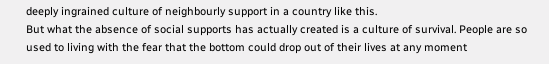deeply ingrained culture of neighbourly support in a country like this.
But what the absence of social supports has actually created is a culture of survival. People are so used to living with the fear that the bottom could drop out of their lives at any moment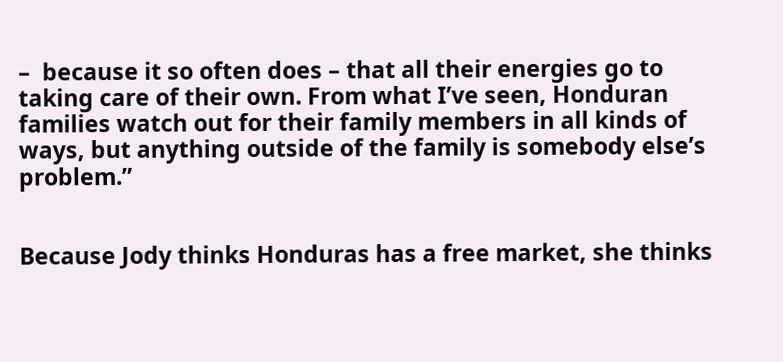–  because it so often does – that all their energies go to taking care of their own. From what I’ve seen, Honduran families watch out for their family members in all kinds of ways, but anything outside of the family is somebody else’s problem.”


Because Jody thinks Honduras has a free market, she thinks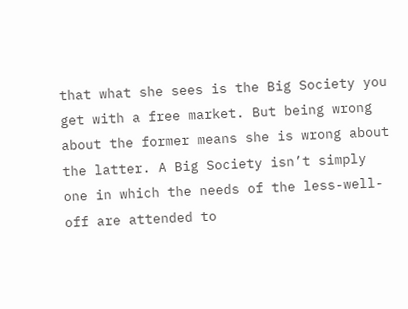that what she sees is the Big Society you get with a free market. But being wrong about the former means she is wrong about the latter. A Big Society isn’t simply one in which the needs of the less-well-off are attended to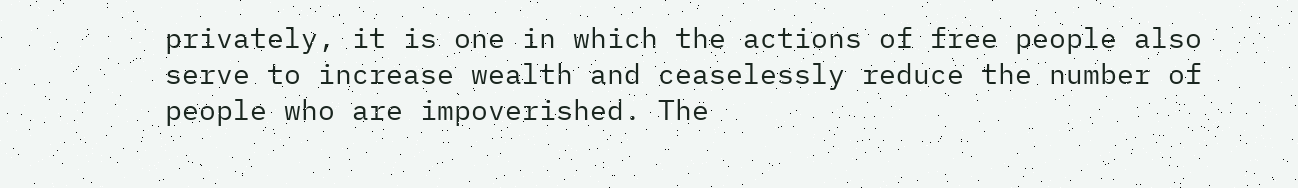privately, it is one in which the actions of free people also serve to increase wealth and ceaselessly reduce the number of people who are impoverished. The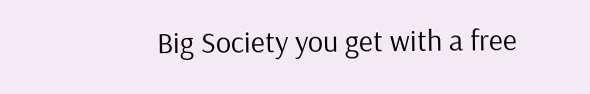Big Society you get with a free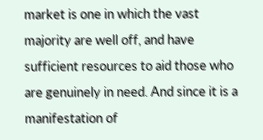market is one in which the vast majority are well off, and have sufficient resources to aid those who are genuinely in need. And since it is a manifestation of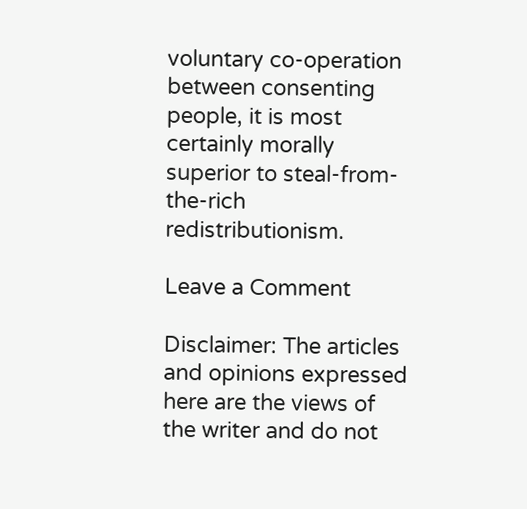voluntary co-operation between consenting people, it is most certainly morally superior to steal-from-the-rich redistributionism.

Leave a Comment

Disclaimer: The articles and opinions expressed here are the views of the writer and do not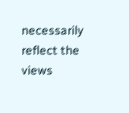necessarily reflect the views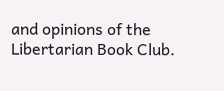and opinions of the Libertarian Book Club.